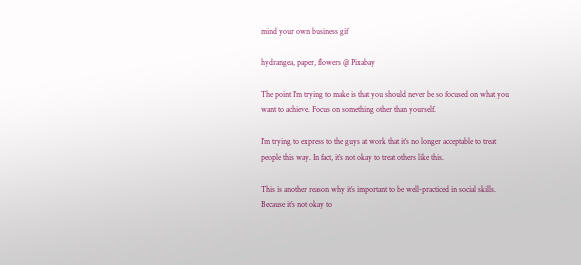mind your own business gif

hydrangea, paper, flowers @ Pixabay

The point I’m trying to make is that you should never be so focused on what you want to achieve. Focus on something other than yourself.

I’m trying to express to the guys at work that it’s no longer acceptable to treat people this way. In fact, it’s not okay to treat others like this.

This is another reason why it’s important to be well-practiced in social skills. Because it’s not okay to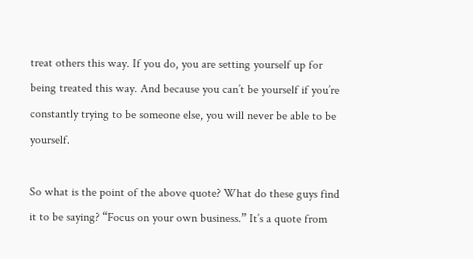treat others this way. If you do, you are setting yourself up for being treated this way. And because you can’t be yourself if you’re constantly trying to be someone else, you will never be able to be yourself.

So what is the point of the above quote? What do these guys find it to be saying? “Focus on your own business.” It’s a quote from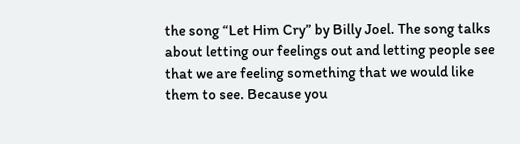the song “Let Him Cry” by Billy Joel. The song talks about letting our feelings out and letting people see that we are feeling something that we would like them to see. Because you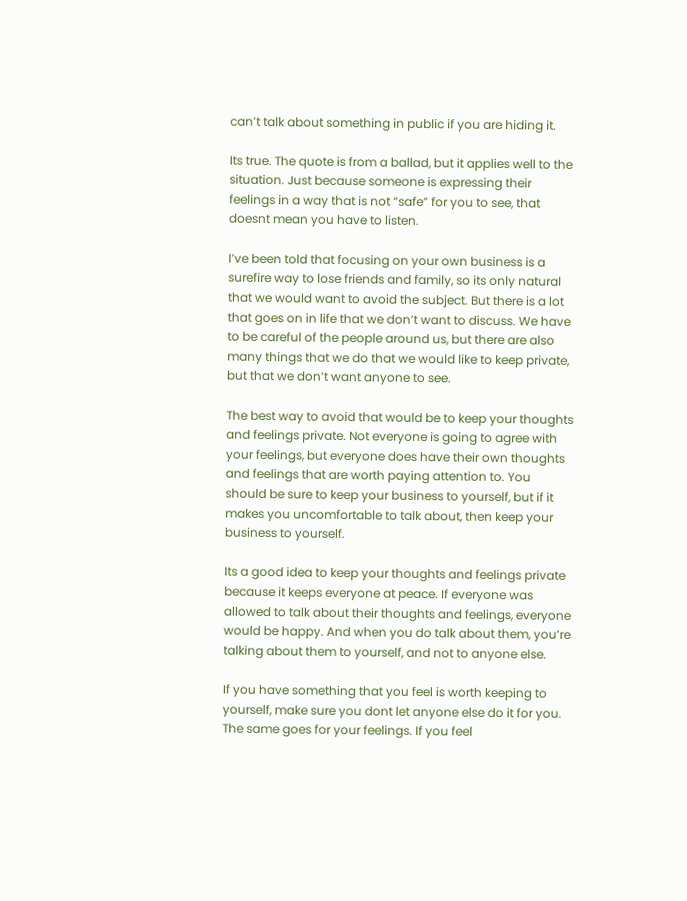can’t talk about something in public if you are hiding it.

Its true. The quote is from a ballad, but it applies well to the situation. Just because someone is expressing their feelings in a way that is not “safe” for you to see, that doesnt mean you have to listen.

I’ve been told that focusing on your own business is a surefire way to lose friends and family, so its only natural that we would want to avoid the subject. But there is a lot that goes on in life that we don’t want to discuss. We have to be careful of the people around us, but there are also many things that we do that we would like to keep private, but that we don’t want anyone to see.

The best way to avoid that would be to keep your thoughts and feelings private. Not everyone is going to agree with your feelings, but everyone does have their own thoughts and feelings that are worth paying attention to. You should be sure to keep your business to yourself, but if it makes you uncomfortable to talk about, then keep your business to yourself.

Its a good idea to keep your thoughts and feelings private because it keeps everyone at peace. If everyone was allowed to talk about their thoughts and feelings, everyone would be happy. And when you do talk about them, you’re talking about them to yourself, and not to anyone else.

If you have something that you feel is worth keeping to yourself, make sure you dont let anyone else do it for you. The same goes for your feelings. If you feel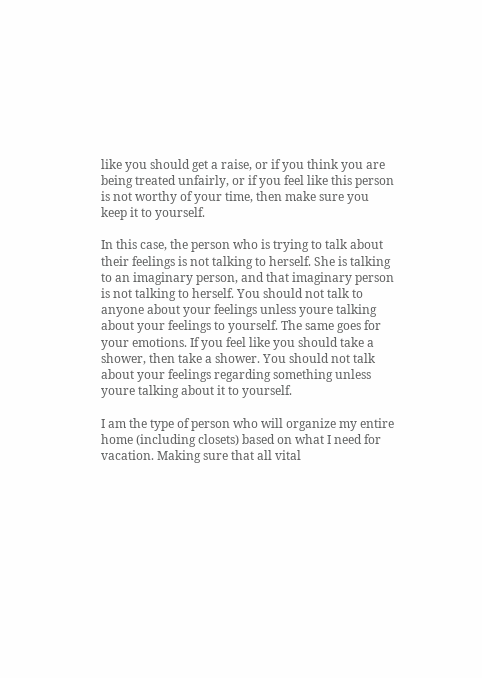like you should get a raise, or if you think you are being treated unfairly, or if you feel like this person is not worthy of your time, then make sure you keep it to yourself.

In this case, the person who is trying to talk about their feelings is not talking to herself. She is talking to an imaginary person, and that imaginary person is not talking to herself. You should not talk to anyone about your feelings unless youre talking about your feelings to yourself. The same goes for your emotions. If you feel like you should take a shower, then take a shower. You should not talk about your feelings regarding something unless youre talking about it to yourself.

I am the type of person who will organize my entire home (including closets) based on what I need for vacation. Making sure that all vital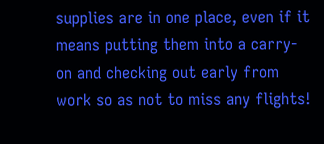supplies are in one place, even if it means putting them into a carry-on and checking out early from work so as not to miss any flights!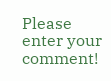Please enter your comment!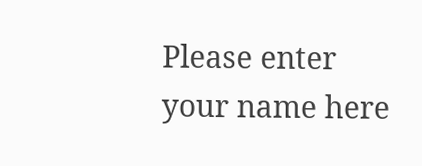Please enter your name here